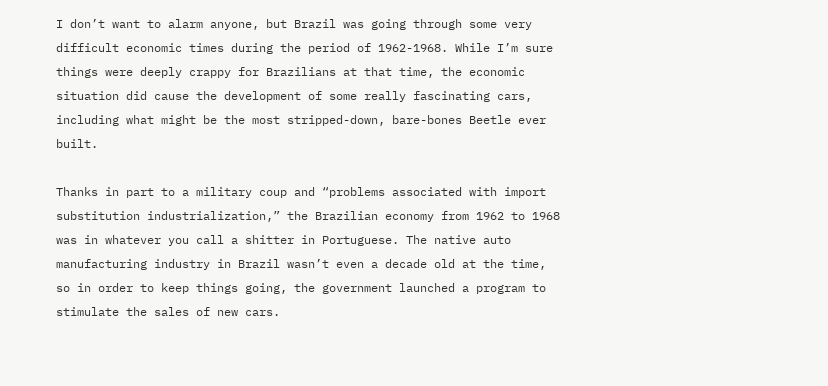I don’t want to alarm anyone, but Brazil was going through some very difficult economic times during the period of 1962-1968. While I’m sure things were deeply crappy for Brazilians at that time, the economic situation did cause the development of some really fascinating cars, including what might be the most stripped-down, bare-bones Beetle ever built.

Thanks in part to a military coup and “problems associated with import substitution industrialization,” the Brazilian economy from 1962 to 1968 was in whatever you call a shitter in Portuguese. The native auto manufacturing industry in Brazil wasn’t even a decade old at the time, so in order to keep things going, the government launched a program to stimulate the sales of new cars.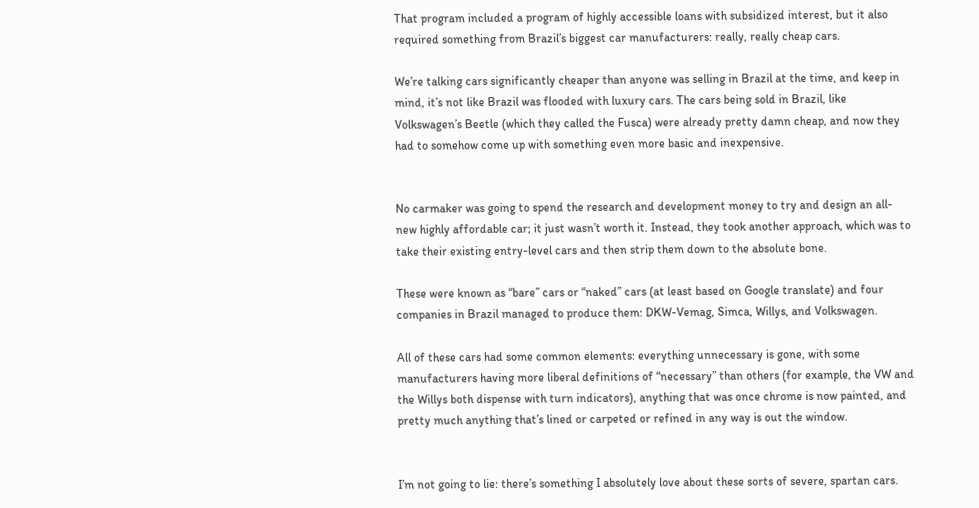That program included a program of highly accessible loans with subsidized interest, but it also required something from Brazil’s biggest car manufacturers: really, really cheap cars.

We’re talking cars significantly cheaper than anyone was selling in Brazil at the time, and keep in mind, it’s not like Brazil was flooded with luxury cars. The cars being sold in Brazil, like Volkswagen’s Beetle (which they called the Fusca) were already pretty damn cheap, and now they had to somehow come up with something even more basic and inexpensive.


No carmaker was going to spend the research and development money to try and design an all-new highly affordable car; it just wasn’t worth it. Instead, they took another approach, which was to take their existing entry-level cars and then strip them down to the absolute bone.

These were known as “bare” cars or “naked” cars (at least based on Google translate) and four companies in Brazil managed to produce them: DKW-Vemag, Simca, Willys, and Volkswagen.

All of these cars had some common elements: everything unnecessary is gone, with some manufacturers having more liberal definitions of “necessary” than others (for example, the VW and the Willys both dispense with turn indicators), anything that was once chrome is now painted, and pretty much anything that’s lined or carpeted or refined in any way is out the window.


I’m not going to lie: there’s something I absolutely love about these sorts of severe, spartan cars.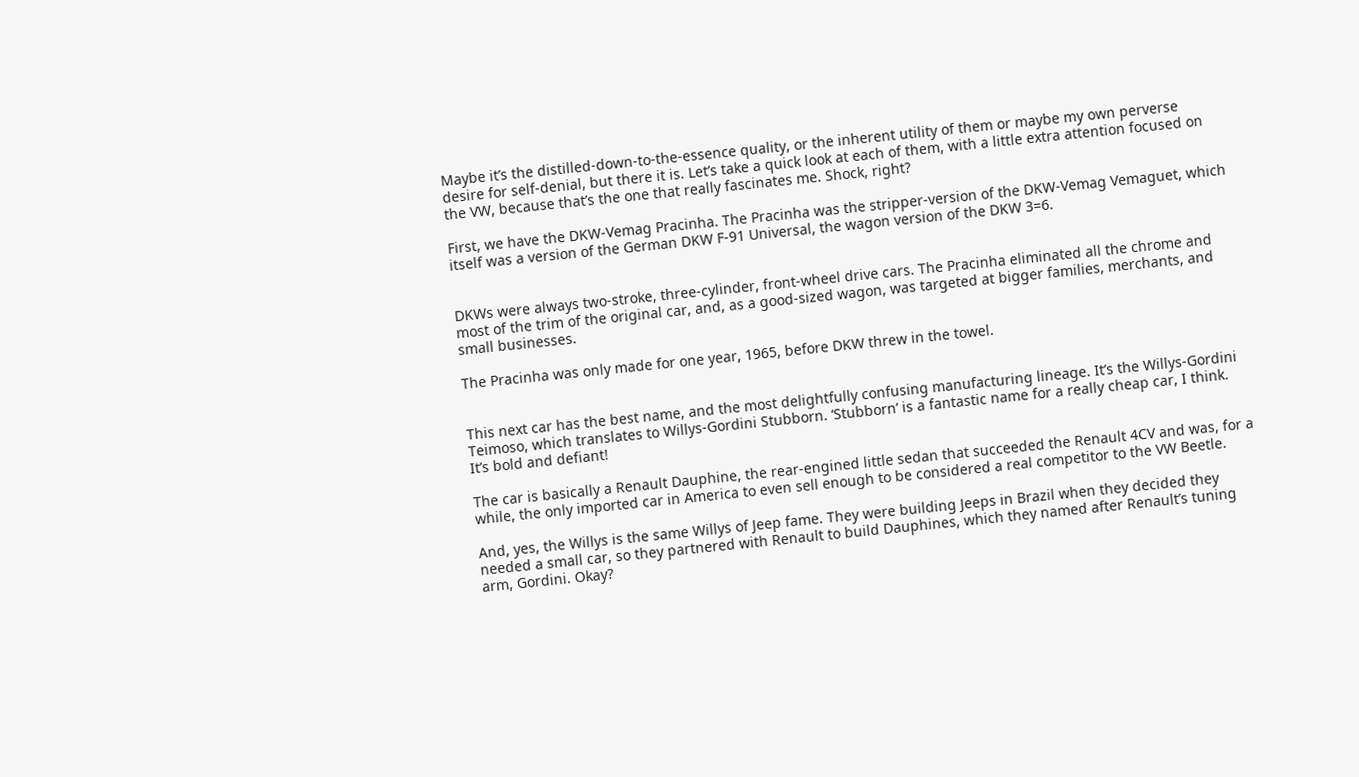Maybe it’s the distilled-down-to-the-essence quality, or the inherent utility of them or maybe my own perverse desire for self-denial, but there it is. Let’s take a quick look at each of them, with a little extra attention focused on the VW, because that’s the one that really fascinates me. Shock, right?

First, we have the DKW-Vemag Pracinha. The Pracinha was the stripper-version of the DKW-Vemag Vemaguet, which itself was a version of the German DKW F-91 Universal, the wagon version of the DKW 3=6.


DKWs were always two-stroke, three-cylinder, front-wheel drive cars. The Pracinha eliminated all the chrome and most of the trim of the original car, and, as a good-sized wagon, was targeted at bigger families, merchants, and small businesses.

The Pracinha was only made for one year, 1965, before DKW threw in the towel.


This next car has the best name, and the most delightfully confusing manufacturing lineage. It’s the Willys-Gordini Teimoso, which translates to Willys-Gordini Stubborn. ‘Stubborn’ is a fantastic name for a really cheap car, I think. It’s bold and defiant!

The car is basically a Renault Dauphine, the rear-engined little sedan that succeeded the Renault 4CV and was, for a while, the only imported car in America to even sell enough to be considered a real competitor to the VW Beetle.

And, yes, the Willys is the same Willys of Jeep fame. They were building Jeeps in Brazil when they decided they needed a small car, so they partnered with Renault to build Dauphines, which they named after Renault’s tuning arm, Gordini. Okay?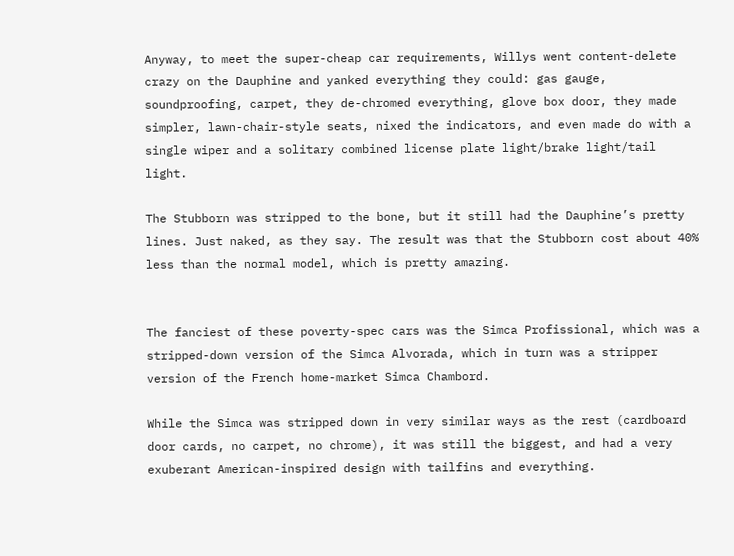Anyway, to meet the super-cheap car requirements, Willys went content-delete crazy on the Dauphine and yanked everything they could: gas gauge, soundproofing, carpet, they de-chromed everything, glove box door, they made simpler, lawn-chair-style seats, nixed the indicators, and even made do with a single wiper and a solitary combined license plate light/brake light/tail light.

The Stubborn was stripped to the bone, but it still had the Dauphine’s pretty lines. Just naked, as they say. The result was that the Stubborn cost about 40% less than the normal model, which is pretty amazing.


The fanciest of these poverty-spec cars was the Simca Profissional, which was a stripped-down version of the Simca Alvorada, which in turn was a stripper version of the French home-market Simca Chambord.

While the Simca was stripped down in very similar ways as the rest (cardboard door cards, no carpet, no chrome), it was still the biggest, and had a very exuberant American-inspired design with tailfins and everything.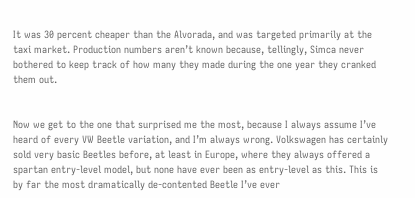It was 30 percent cheaper than the Alvorada, and was targeted primarily at the taxi market. Production numbers aren’t known because, tellingly, Simca never bothered to keep track of how many they made during the one year they cranked them out.


Now we get to the one that surprised me the most, because I always assume I’ve heard of every VW Beetle variation, and I’m always wrong. Volkswagen has certainly sold very basic Beetles before, at least in Europe, where they always offered a spartan entry-level model, but none have ever been as entry-level as this. This is by far the most dramatically de-contented Beetle I’ve ever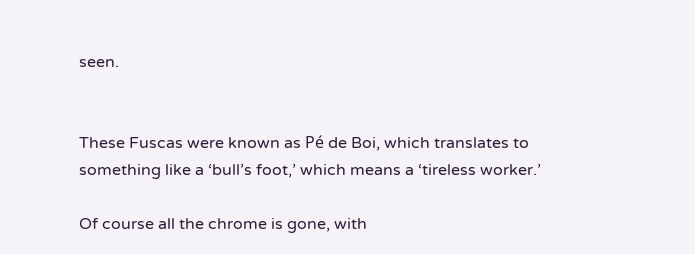seen.


These Fuscas were known as Pé de Boi, which translates to something like a ‘bull’s foot,’ which means a ‘tireless worker.’

Of course all the chrome is gone, with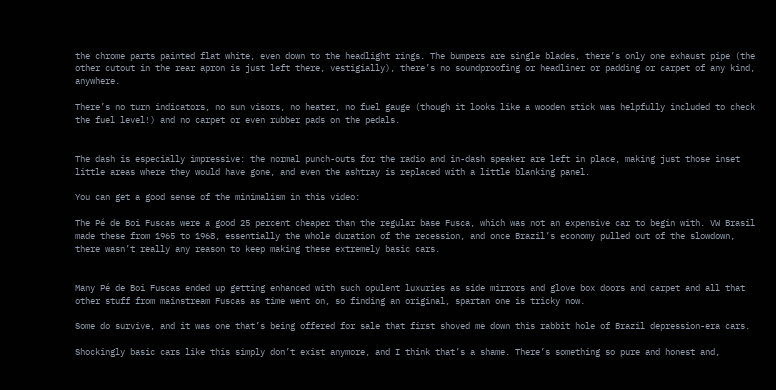the chrome parts painted flat white, even down to the headlight rings. The bumpers are single blades, there’s only one exhaust pipe (the other cutout in the rear apron is just left there, vestigially), there’s no soundproofing or headliner or padding or carpet of any kind, anywhere.

There’s no turn indicators, no sun visors, no heater, no fuel gauge (though it looks like a wooden stick was helpfully included to check the fuel level!) and no carpet or even rubber pads on the pedals.


The dash is especially impressive: the normal punch-outs for the radio and in-dash speaker are left in place, making just those inset little areas where they would have gone, and even the ashtray is replaced with a little blanking panel.

You can get a good sense of the minimalism in this video:

The Pé de Boi Fuscas were a good 25 percent cheaper than the regular base Fusca, which was not an expensive car to begin with. VW Brasil made these from 1965 to 1968, essentially the whole duration of the recession, and once Brazil’s economy pulled out of the slowdown, there wasn’t really any reason to keep making these extremely basic cars.


Many Pé de Boi Fuscas ended up getting enhanced with such opulent luxuries as side mirrors and glove box doors and carpet and all that other stuff from mainstream Fuscas as time went on, so finding an original, spartan one is tricky now.

Some do survive, and it was one that’s being offered for sale that first shoved me down this rabbit hole of Brazil depression-era cars.

Shockingly basic cars like this simply don’t exist anymore, and I think that’s a shame. There’s something so pure and honest and,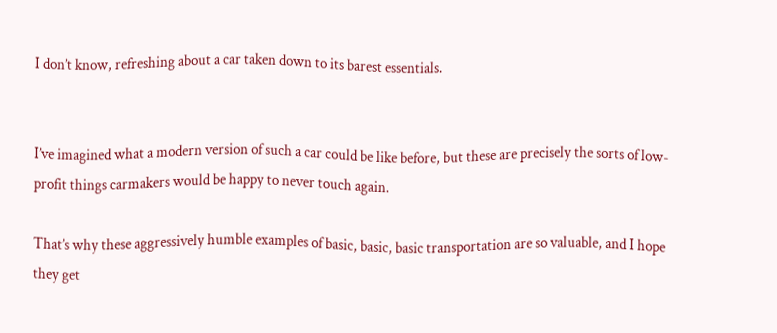I don’t know, refreshing about a car taken down to its barest essentials.


I’ve imagined what a modern version of such a car could be like before, but these are precisely the sorts of low-profit things carmakers would be happy to never touch again.

That’s why these aggressively humble examples of basic, basic, basic transportation are so valuable, and I hope they get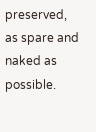preserved, as spare and naked as possible.